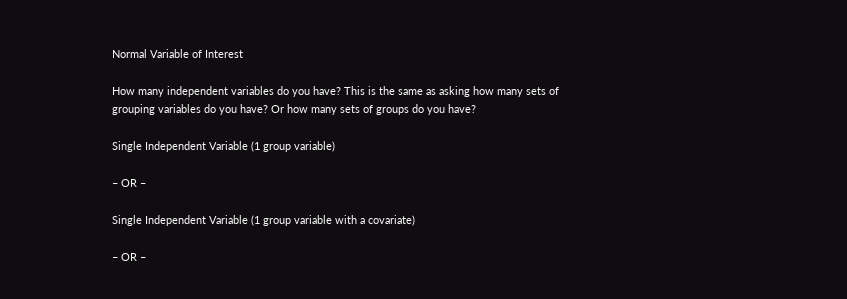Normal Variable of Interest

How many independent variables do you have? This is the same as asking how many sets of grouping variables do you have? Or how many sets of groups do you have?

Single Independent Variable (1 group variable)

– OR –

Single Independent Variable (1 group variable with a covariate)

– OR –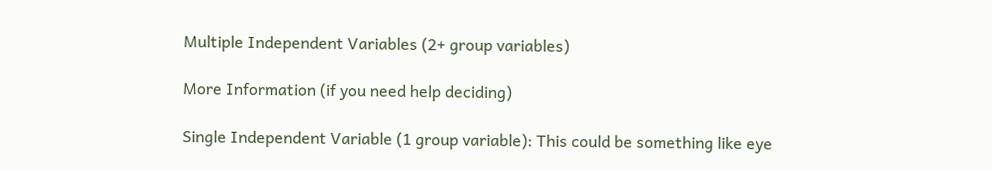Multiple Independent Variables (2+ group variables)

More Information (if you need help deciding)

Single Independent Variable (1 group variable): This could be something like eye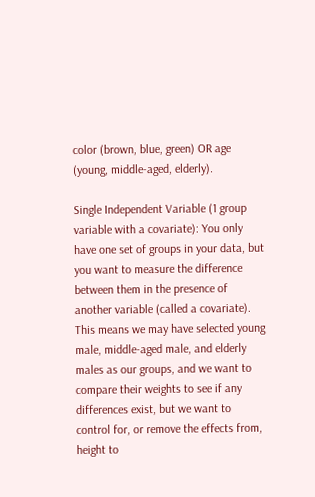color (brown, blue, green) OR age (young, middle-aged, elderly).

Single Independent Variable (1 group variable with a covariate): You only have one set of groups in your data, but you want to measure the difference between them in the presence of another variable (called a covariate). This means we may have selected young male, middle-aged male, and elderly males as our groups, and we want to compare their weights to see if any differences exist, but we want to control for, or remove the effects from, height to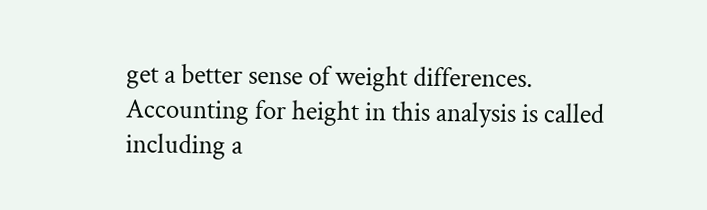get a better sense of weight differences. Accounting for height in this analysis is called including a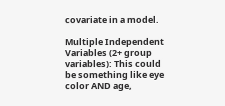covariate in a model.

Multiple Independent Variables (2+ group variables): This could be something like eye color AND age,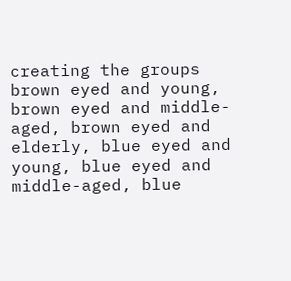creating the groups brown eyed and young, brown eyed and middle-aged, brown eyed and elderly, blue eyed and young, blue eyed and middle-aged, blue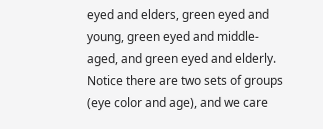eyed and elders, green eyed and young, green eyed and middle-aged, and green eyed and elderly. Notice there are two sets of groups (eye color and age), and we care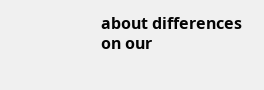about differences on our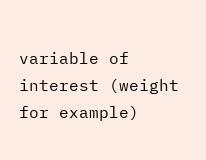variable of interest (weight for example)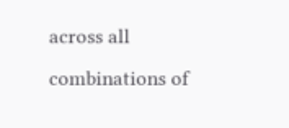across all combinations of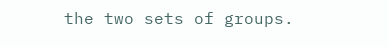the two sets of groups.